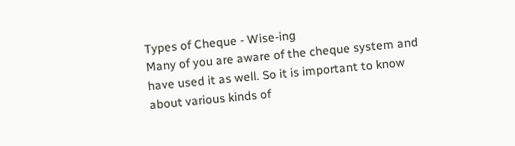Types of Cheque - Wise-ing
Many of you are aware of the cheque system and have used it as well. So it is important to know about various kinds of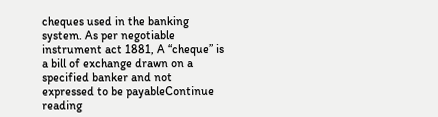cheques used in the banking system. As per negotiable instrument act 1881, A “cheque” is a bill of exchange drawn on a specified banker and not expressed to be payableContinue reading